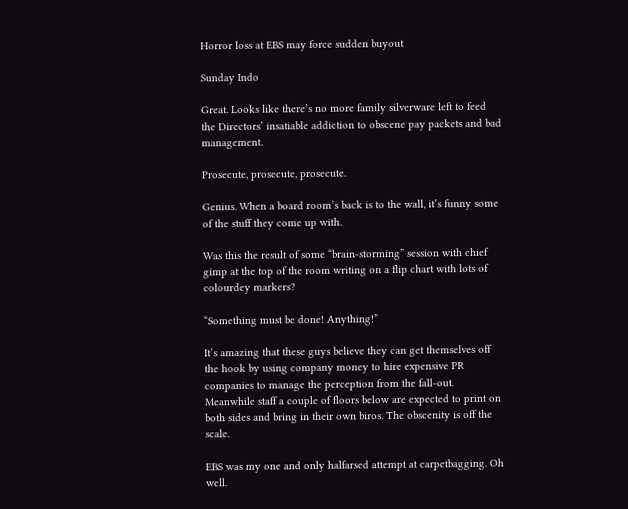Horror loss at EBS may force sudden buyout

Sunday Indo

Great. Looks like there’s no more family silverware left to feed the Directors’ insatiable addiction to obscene pay packets and bad management.

Prosecute, prosecute, prosecute.

Genius. When a board room’s back is to the wall, it’s funny some of the stuff they come up with.

Was this the result of some “brain-storming” session with chief gimp at the top of the room writing on a flip chart with lots of colourdey markers?

“Something must be done! Anything!”

It’s amazing that these guys believe they can get themselves off the hook by using company money to hire expensive PR companies to manage the perception from the fall-out. Meanwhile staff a couple of floors below are expected to print on both sides and bring in their own biros. The obscenity is off the scale.

EBS was my one and only halfarsed attempt at carpetbagging. Oh well.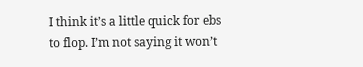I think it’s a little quick for ebs to flop. I’m not saying it won’t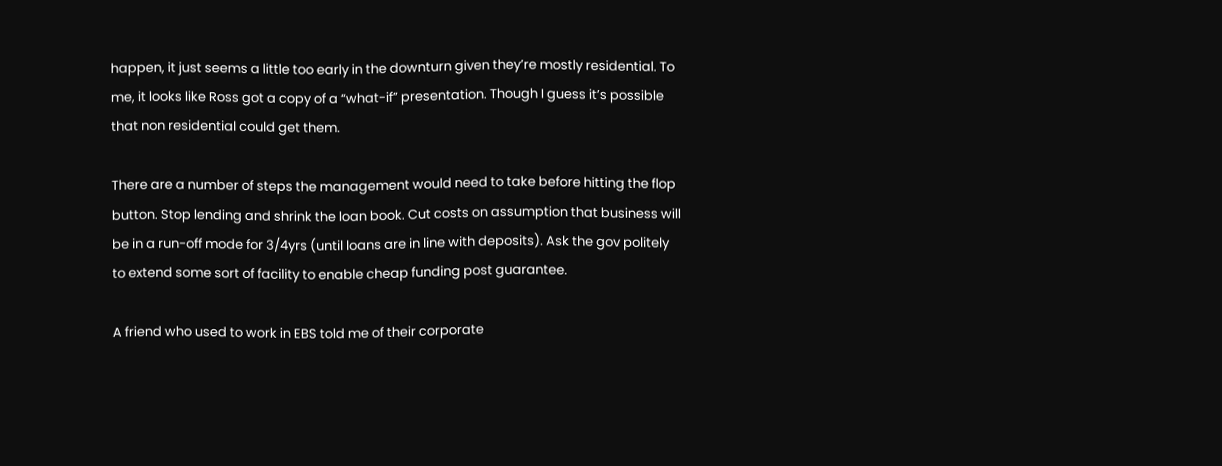happen, it just seems a little too early in the downturn given they’re mostly residential. To me, it looks like Ross got a copy of a “what-if” presentation. Though I guess it’s possible that non residential could get them.

There are a number of steps the management would need to take before hitting the flop button. Stop lending and shrink the loan book. Cut costs on assumption that business will be in a run-off mode for 3/4yrs (until loans are in line with deposits). Ask the gov politely to extend some sort of facility to enable cheap funding post guarantee.

A friend who used to work in EBS told me of their corporate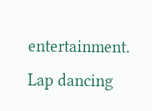entertainment. Lap dancing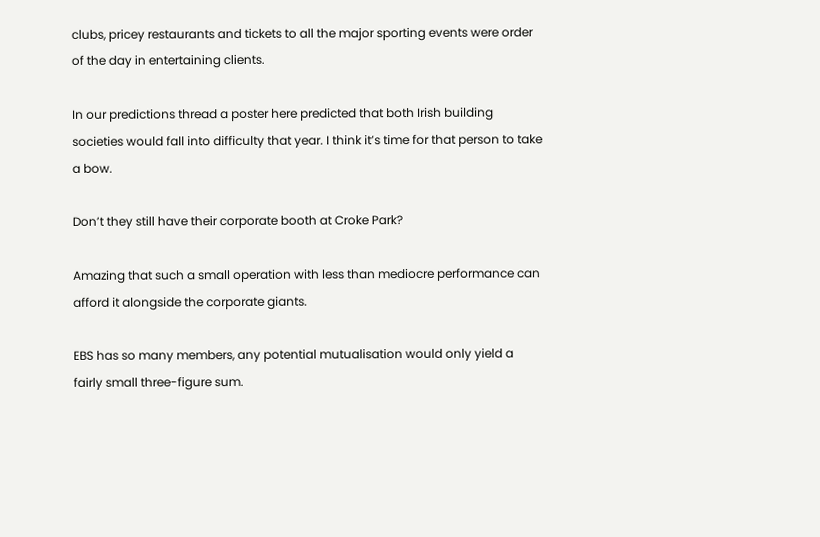clubs, pricey restaurants and tickets to all the major sporting events were order of the day in entertaining clients.

In our predictions thread a poster here predicted that both Irish building societies would fall into difficulty that year. I think it’s time for that person to take a bow.

Don’t they still have their corporate booth at Croke Park?

Amazing that such a small operation with less than mediocre performance can afford it alongside the corporate giants.

EBS has so many members, any potential mutualisation would only yield a fairly small three-figure sum.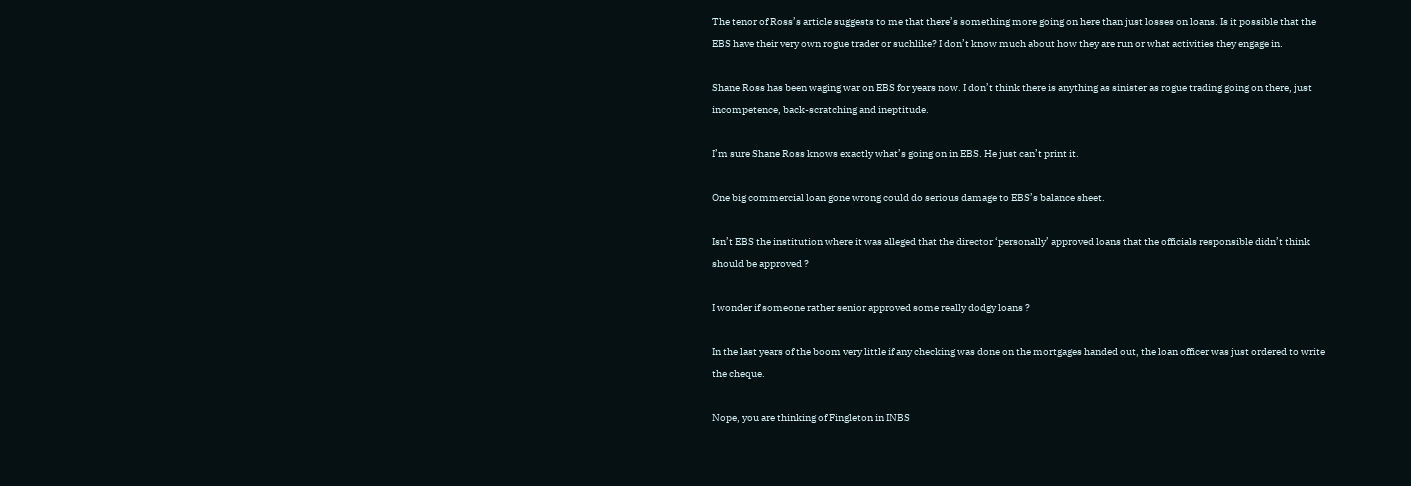The tenor of Ross’s article suggests to me that there’s something more going on here than just losses on loans. Is it possible that the EBS have their very own rogue trader or suchlike? I don’t know much about how they are run or what activities they engage in.

Shane Ross has been waging war on EBS for years now. I don’t think there is anything as sinister as rogue trading going on there, just incompetence, back-scratching and ineptitude.

I’m sure Shane Ross knows exactly what’s going on in EBS. He just can’t print it.

One big commercial loan gone wrong could do serious damage to EBS’s balance sheet.

Isn’t EBS the institution where it was alleged that the director ‘personally’ approved loans that the officials responsible didn’t think should be approved ?

I wonder if someone rather senior approved some really dodgy loans ?

In the last years of the boom very little if any checking was done on the mortgages handed out, the loan officer was just ordered to write the cheque.

Nope, you are thinking of Fingleton in INBS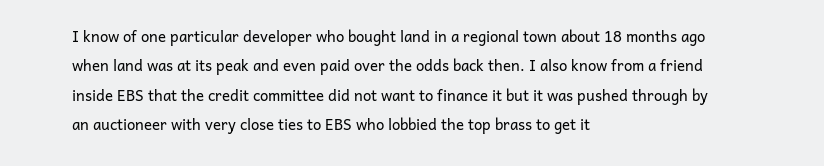I know of one particular developer who bought land in a regional town about 18 months ago when land was at its peak and even paid over the odds back then. I also know from a friend inside EBS that the credit committee did not want to finance it but it was pushed through by an auctioneer with very close ties to EBS who lobbied the top brass to get it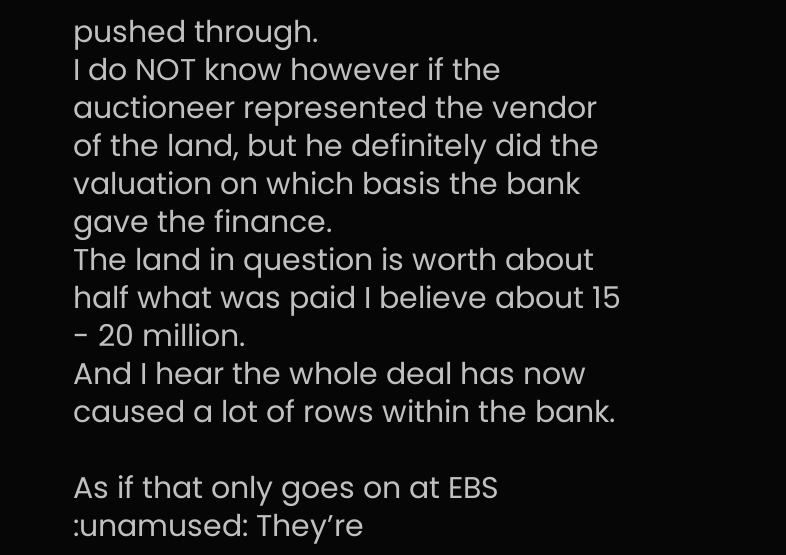pushed through.
I do NOT know however if the auctioneer represented the vendor of the land, but he definitely did the valuation on which basis the bank gave the finance.
The land in question is worth about half what was paid I believe about 15 - 20 million.
And I hear the whole deal has now caused a lot of rows within the bank.

As if that only goes on at EBS :unamused: They’re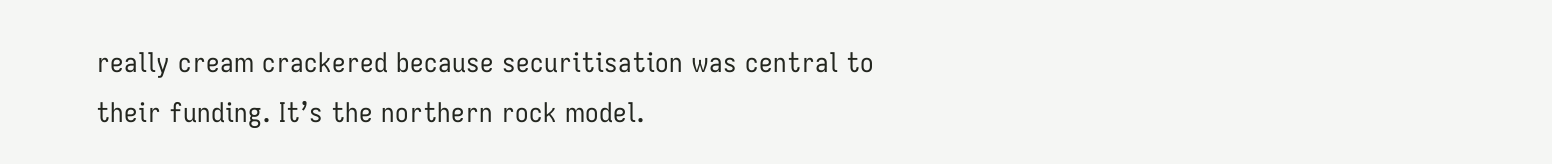really cream crackered because securitisation was central to their funding. It’s the northern rock model.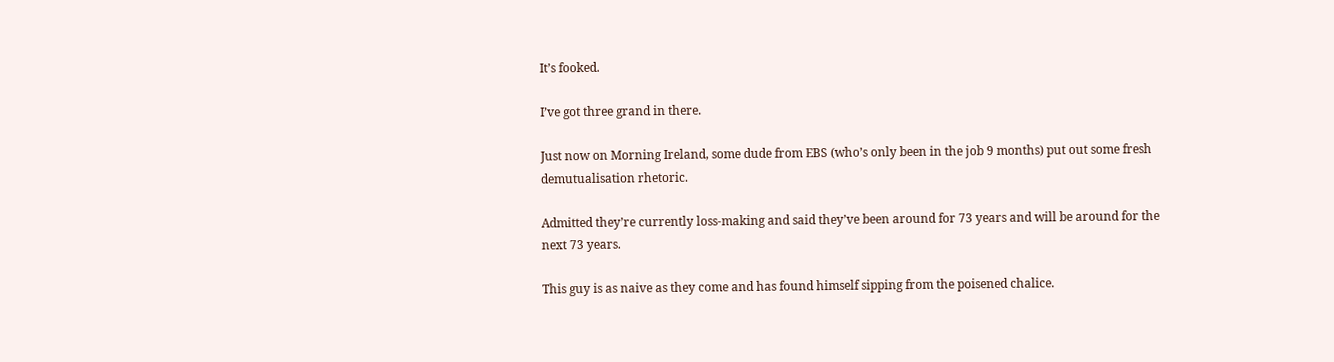It’s fooked.

I’ve got three grand in there.

Just now on Morning Ireland, some dude from EBS (who’s only been in the job 9 months) put out some fresh demutualisation rhetoric.

Admitted they’re currently loss-making and said they’ve been around for 73 years and will be around for the next 73 years.

This guy is as naive as they come and has found himself sipping from the poisened chalice.